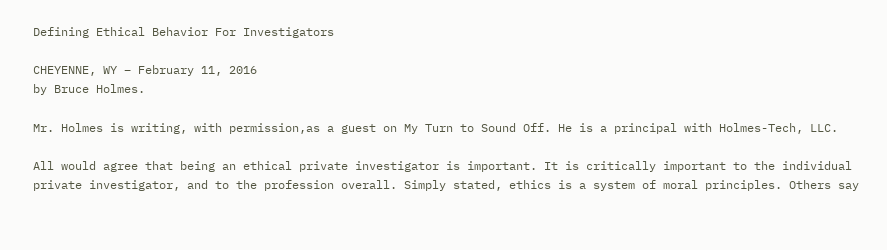Defining Ethical Behavior For Investigators

CHEYENNE, WY – February 11, 2016
by Bruce Holmes.

Mr. Holmes is writing, with permission,as a guest on My Turn to Sound Off. He is a principal with Holmes-Tech, LLC.

All would agree that being an ethical private investigator is important. It is critically important to the individual private investigator, and to the profession overall. Simply stated, ethics is a system of moral principles. Others say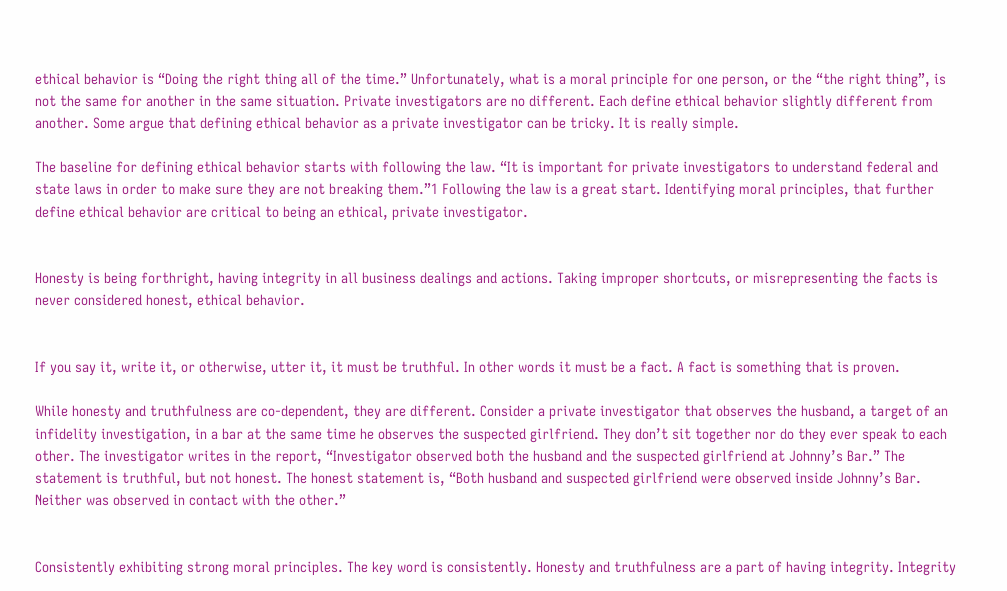ethical behavior is “Doing the right thing all of the time.” Unfortunately, what is a moral principle for one person, or the “the right thing”, is not the same for another in the same situation. Private investigators are no different. Each define ethical behavior slightly different from another. Some argue that defining ethical behavior as a private investigator can be tricky. It is really simple.

The baseline for defining ethical behavior starts with following the law. “It is important for private investigators to understand federal and state laws in order to make sure they are not breaking them.”1 Following the law is a great start. Identifying moral principles, that further define ethical behavior are critical to being an ethical, private investigator.


Honesty is being forthright, having integrity in all business dealings and actions. Taking improper shortcuts, or misrepresenting the facts is never considered honest, ethical behavior.


If you say it, write it, or otherwise, utter it, it must be truthful. In other words it must be a fact. A fact is something that is proven.

While honesty and truthfulness are co-dependent, they are different. Consider a private investigator that observes the husband, a target of an infidelity investigation, in a bar at the same time he observes the suspected girlfriend. They don’t sit together nor do they ever speak to each other. The investigator writes in the report, “Investigator observed both the husband and the suspected girlfriend at Johnny’s Bar.” The statement is truthful, but not honest. The honest statement is, “Both husband and suspected girlfriend were observed inside Johnny’s Bar. Neither was observed in contact with the other.”


Consistently exhibiting strong moral principles. The key word is consistently. Honesty and truthfulness are a part of having integrity. Integrity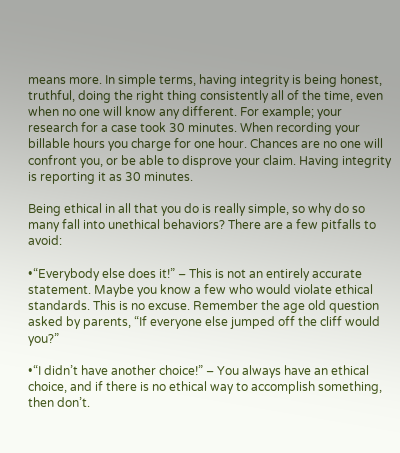means more. In simple terms, having integrity is being honest, truthful, doing the right thing consistently all of the time, even when no one will know any different. For example; your research for a case took 30 minutes. When recording your billable hours you charge for one hour. Chances are no one will confront you, or be able to disprove your claim. Having integrity is reporting it as 30 minutes.

Being ethical in all that you do is really simple, so why do so many fall into unethical behaviors? There are a few pitfalls to avoid:

•“Everybody else does it!” – This is not an entirely accurate statement. Maybe you know a few who would violate ethical standards. This is no excuse. Remember the age old question asked by parents, “If everyone else jumped off the cliff would you?”

•“I didn’t have another choice!” – You always have an ethical choice, and if there is no ethical way to accomplish something, then don’t.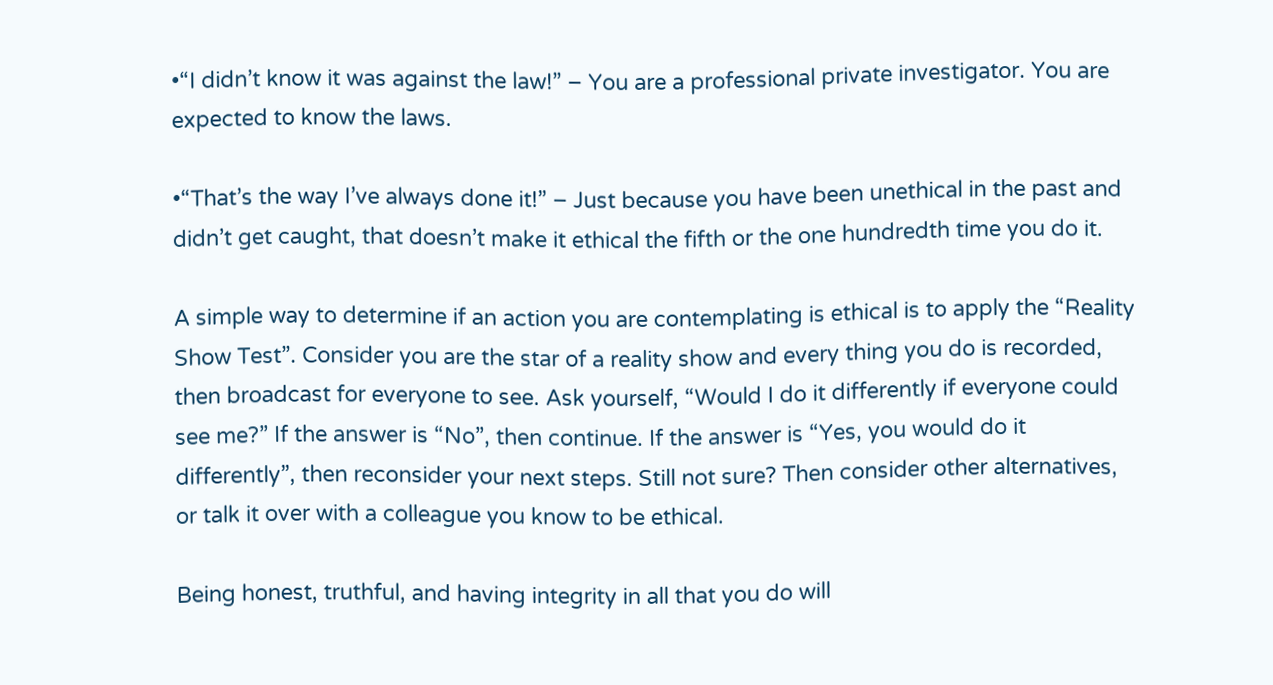•“I didn’t know it was against the law!” – You are a professional private investigator. You are expected to know the laws.

•“That’s the way I’ve always done it!” – Just because you have been unethical in the past and didn’t get caught, that doesn’t make it ethical the fifth or the one hundredth time you do it.

A simple way to determine if an action you are contemplating is ethical is to apply the “Reality Show Test”. Consider you are the star of a reality show and every thing you do is recorded, then broadcast for everyone to see. Ask yourself, “Would I do it differently if everyone could see me?” If the answer is “No”, then continue. If the answer is “Yes, you would do it differently”, then reconsider your next steps. Still not sure? Then consider other alternatives, or talk it over with a colleague you know to be ethical.

Being honest, truthful, and having integrity in all that you do will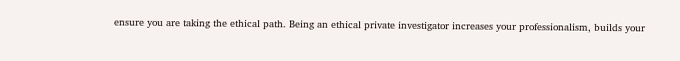ensure you are taking the ethical path. Being an ethical private investigator increases your professionalism, builds your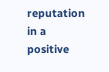reputation in a positive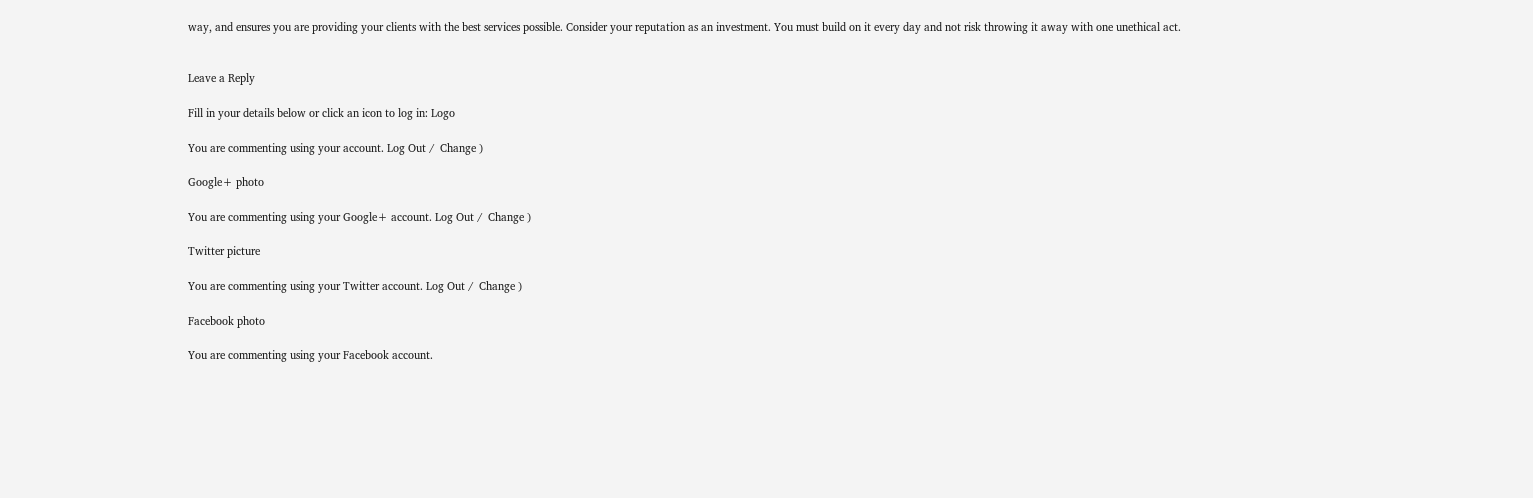way, and ensures you are providing your clients with the best services possible. Consider your reputation as an investment. You must build on it every day and not risk throwing it away with one unethical act.


Leave a Reply

Fill in your details below or click an icon to log in: Logo

You are commenting using your account. Log Out /  Change )

Google+ photo

You are commenting using your Google+ account. Log Out /  Change )

Twitter picture

You are commenting using your Twitter account. Log Out /  Change )

Facebook photo

You are commenting using your Facebook account.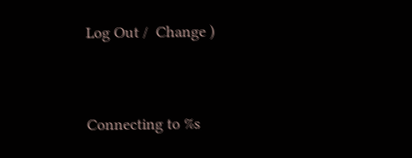Log Out /  Change )


Connecting to %s